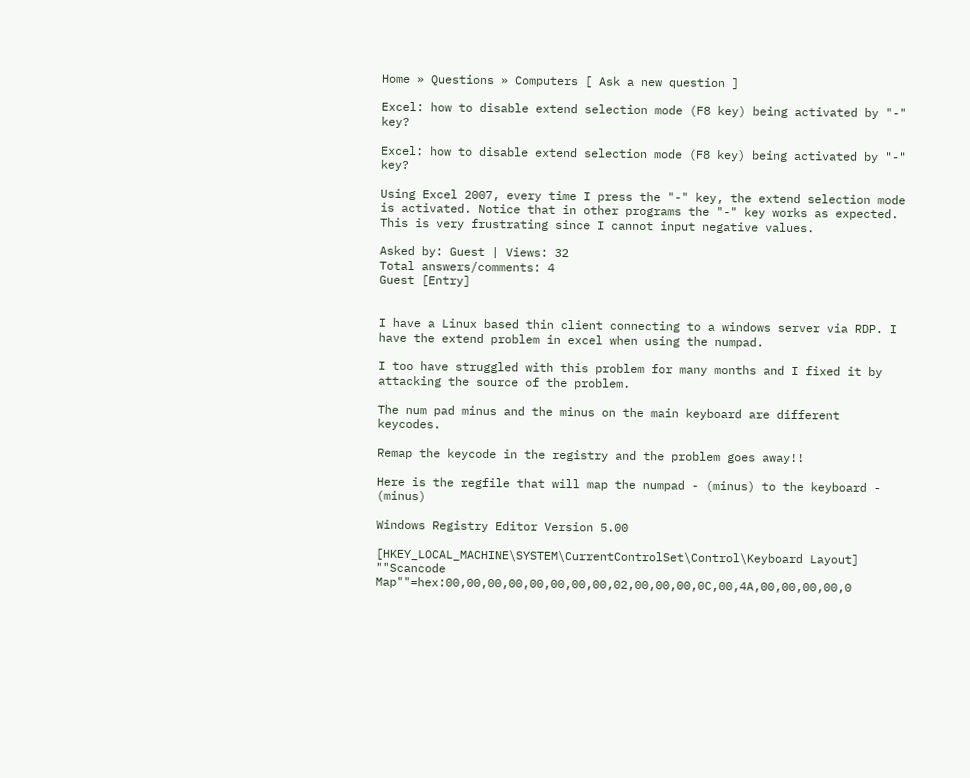Home » Questions » Computers [ Ask a new question ]

Excel: how to disable extend selection mode (F8 key) being activated by "-" key?

Excel: how to disable extend selection mode (F8 key) being activated by "-" key?

Using Excel 2007, every time I press the "-" key, the extend selection mode is activated. Notice that in other programs the "-" key works as expected. This is very frustrating since I cannot input negative values.

Asked by: Guest | Views: 32
Total answers/comments: 4
Guest [Entry]


I have a Linux based thin client connecting to a windows server via RDP. I have the extend problem in excel when using the numpad.

I too have struggled with this problem for many months and I fixed it by attacking the source of the problem.

The num pad minus and the minus on the main keyboard are different keycodes.

Remap the keycode in the registry and the problem goes away!!

Here is the regfile that will map the numpad - (minus) to the keyboard - (minus)

Windows Registry Editor Version 5.00

[HKEY_LOCAL_MACHINE\SYSTEM\CurrentControlSet\Control\Keyboard Layout]
""Scancode Map""=hex:00,00,00,00,00,00,00,00,02,00,00,00,0C,00,4A,00,00,00,00,0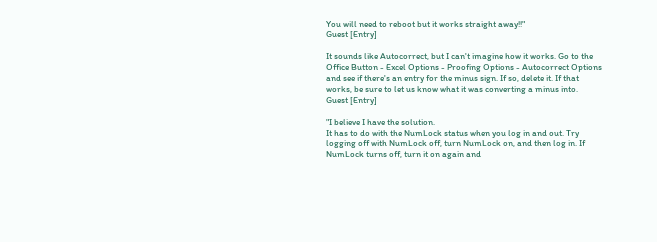You will need to reboot but it works straight away!!"
Guest [Entry]

It sounds like Autocorrect, but I can't imagine how it works. Go to the Office Button - Excel Options - Proofing Options - Autocorrect Options and see if there's an entry for the minus sign. If so, delete it. If that works, be sure to let us know what it was converting a minus into.
Guest [Entry]

"I believe I have the solution.
It has to do with the NumLock status when you log in and out. Try logging off with NumLock off, turn NumLock on, and then log in. If NumLock turns off, turn it on again and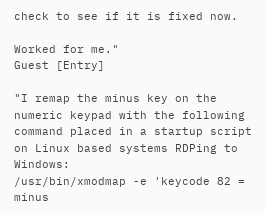check to see if it is fixed now.

Worked for me."
Guest [Entry]

"I remap the minus key on the numeric keypad with the following command placed in a startup script on Linux based systems RDPing to Windows:
/usr/bin/xmodmap -e 'keycode 82 = minus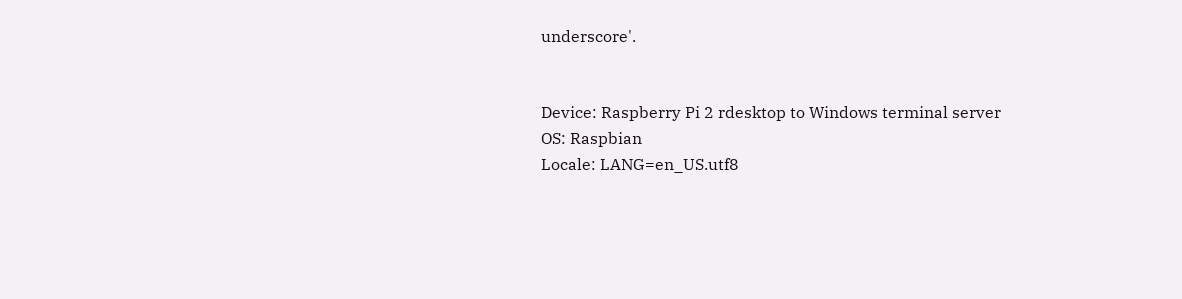underscore'.


Device: Raspberry Pi 2 rdesktop to Windows terminal server
OS: Raspbian
Locale: LANG=en_US.utf8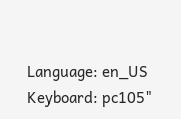Language: en_US
Keyboard: pc105"